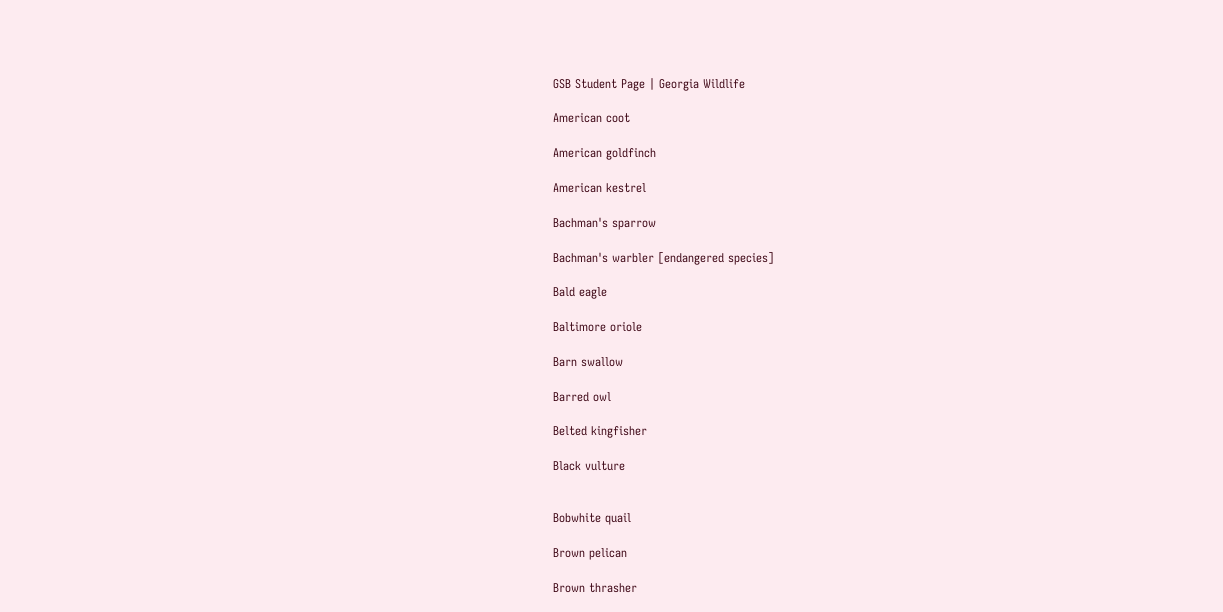GSB Student Page | Georgia Wildlife

American coot

American goldfinch

American kestrel

Bachman's sparrow

Bachman's warbler [endangered species]

Bald eagle

Baltimore oriole

Barn swallow

Barred owl

Belted kingfisher

Black vulture


Bobwhite quail

Brown pelican

Brown thrasher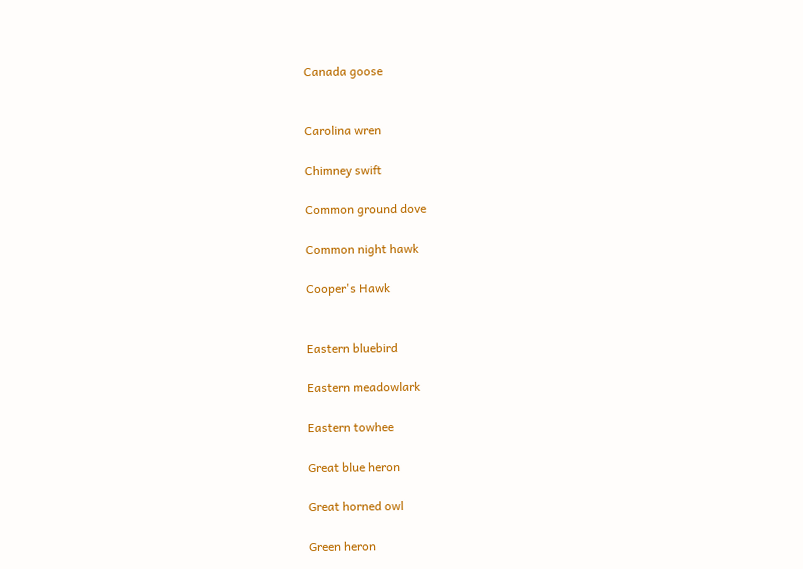Canada goose


Carolina wren

Chimney swift

Common ground dove

Common night hawk

Cooper's Hawk


Eastern bluebird

Eastern meadowlark

Eastern towhee

Great blue heron

Great horned owl

Green heron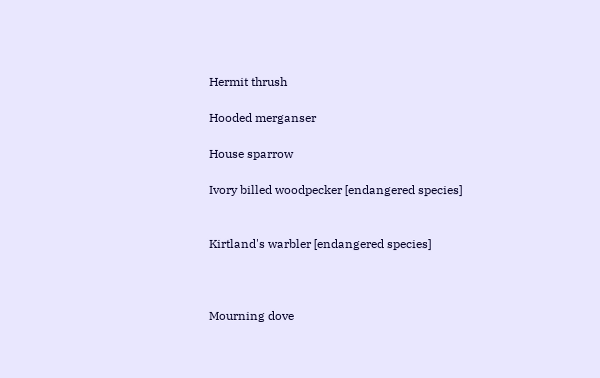Hermit thrush

Hooded merganser

House sparrow

Ivory billed woodpecker [endangered species]


Kirtland's warbler [endangered species]



Mourning dove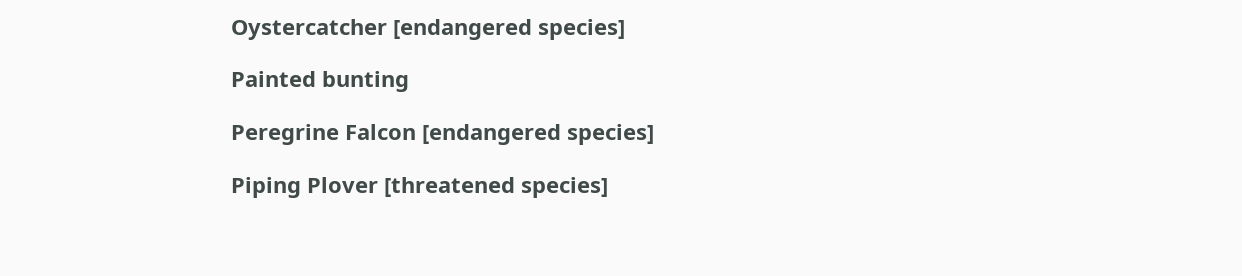Oystercatcher [endangered species]

Painted bunting

Peregrine Falcon [endangered species]

Piping Plover [threatened species]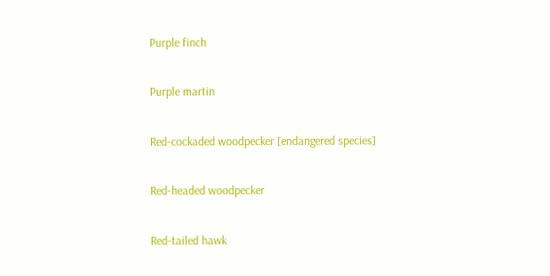Purple finch

Purple martin

Red-cockaded woodpecker [endangered species]

Red-headed woodpecker

Red-tailed hawk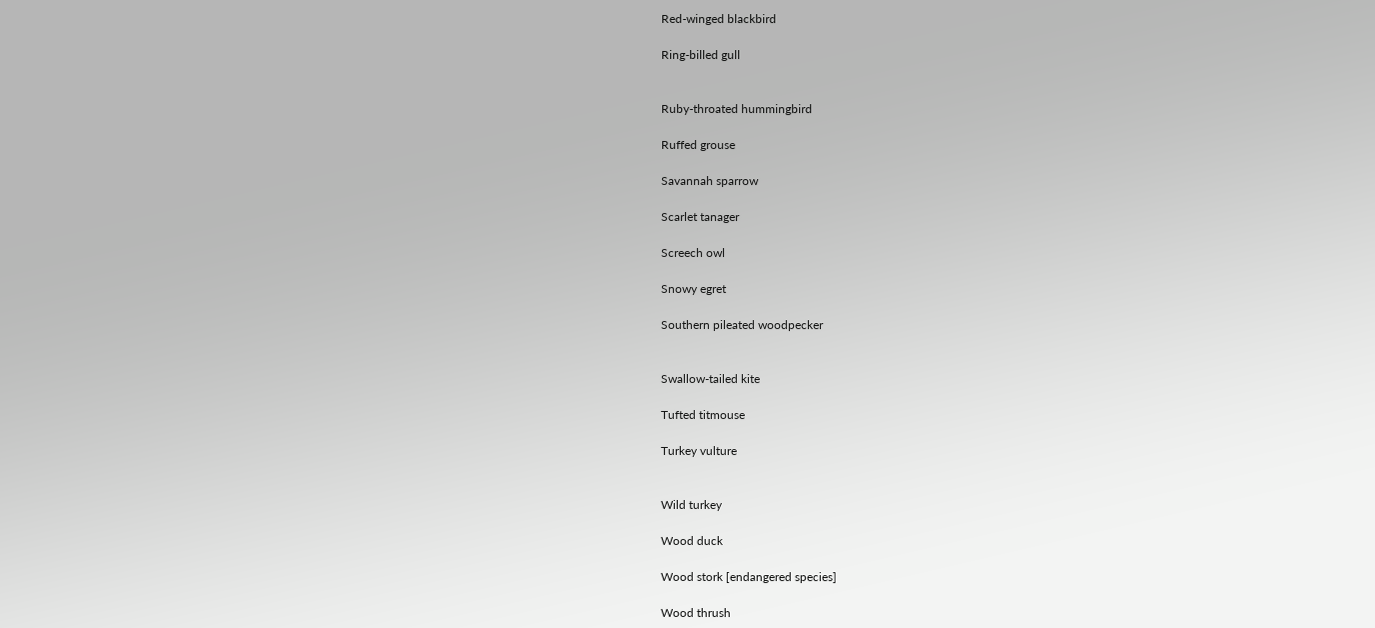Red-winged blackbird

Ring-billed gull


Ruby-throated hummingbird

Ruffed grouse

Savannah sparrow

Scarlet tanager

Screech owl

Snowy egret

Southern pileated woodpecker


Swallow-tailed kite

Tufted titmouse

Turkey vulture


Wild turkey

Wood duck

Wood stork [endangered species]

Wood thrush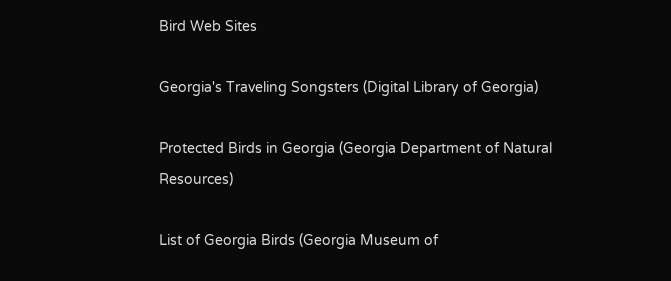Bird Web Sites

Georgia's Traveling Songsters (Digital Library of Georgia)

Protected Birds in Georgia (Georgia Department of Natural Resources)

List of Georgia Birds (Georgia Museum of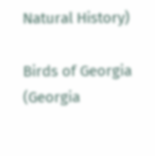Natural History)

Birds of Georgia (Georgia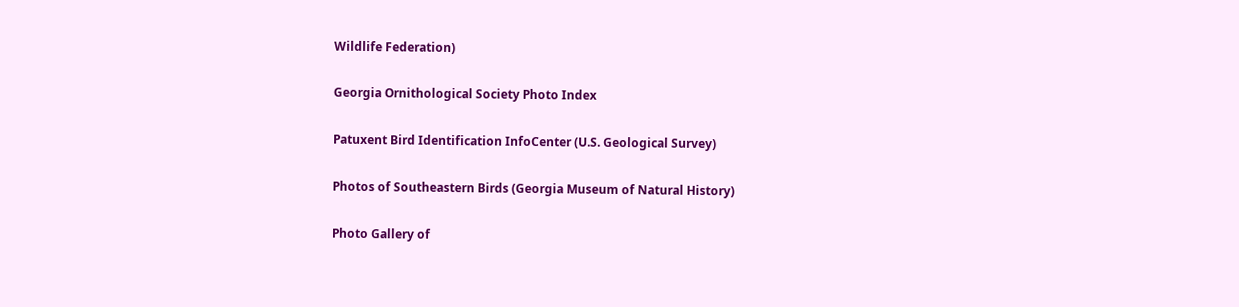Wildlife Federation)

Georgia Ornithological Society Photo Index

Patuxent Bird Identification InfoCenter (U.S. Geological Survey)

Photos of Southeastern Birds (Georgia Museum of Natural History)

Photo Gallery of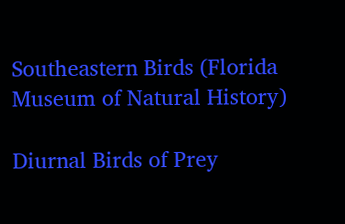Southeastern Birds (Florida Museum of Natural History)

Diurnal Birds of Prey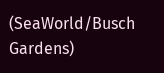(SeaWorld/Busch Gardens)